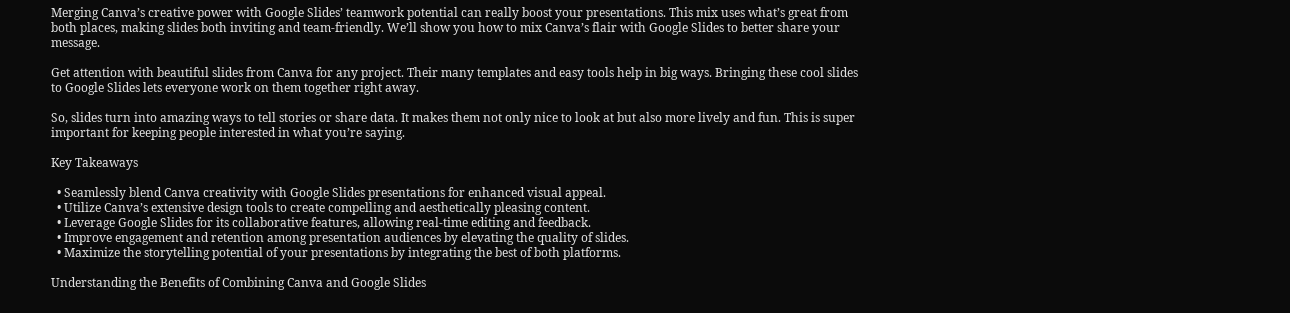Merging Canva’s creative power with Google Slides’ teamwork potential can really boost your presentations. This mix uses what’s great from both places, making slides both inviting and team-friendly. We’ll show you how to mix Canva’s flair with Google Slides to better share your message.

Get attention with beautiful slides from Canva for any project. Their many templates and easy tools help in big ways. Bringing these cool slides to Google Slides lets everyone work on them together right away.

So, slides turn into amazing ways to tell stories or share data. It makes them not only nice to look at but also more lively and fun. This is super important for keeping people interested in what you’re saying.

Key Takeaways

  • Seamlessly blend Canva creativity with Google Slides presentations for enhanced visual appeal.
  • Utilize Canva’s extensive design tools to create compelling and aesthetically pleasing content.
  • Leverage Google Slides for its collaborative features, allowing real-time editing and feedback.
  • Improve engagement and retention among presentation audiences by elevating the quality of slides.
  • Maximize the storytelling potential of your presentations by integrating the best of both platforms.

Understanding the Benefits of Combining Canva and Google Slides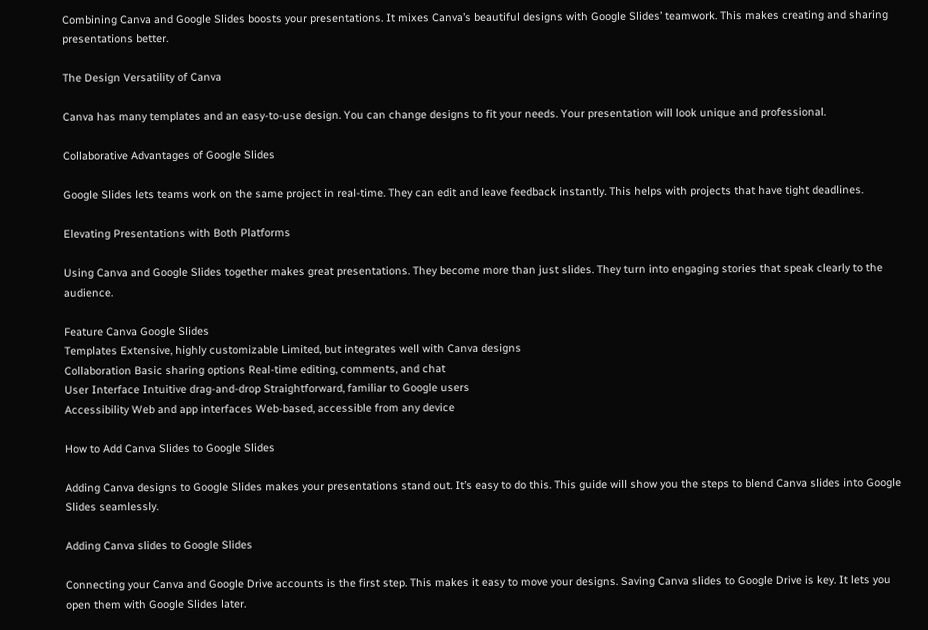Combining Canva and Google Slides boosts your presentations. It mixes Canva’s beautiful designs with Google Slides’ teamwork. This makes creating and sharing presentations better.

The Design Versatility of Canva

Canva has many templates and an easy-to-use design. You can change designs to fit your needs. Your presentation will look unique and professional.

Collaborative Advantages of Google Slides

Google Slides lets teams work on the same project in real-time. They can edit and leave feedback instantly. This helps with projects that have tight deadlines.

Elevating Presentations with Both Platforms

Using Canva and Google Slides together makes great presentations. They become more than just slides. They turn into engaging stories that speak clearly to the audience.

Feature Canva Google Slides
Templates Extensive, highly customizable Limited, but integrates well with Canva designs
Collaboration Basic sharing options Real-time editing, comments, and chat
User Interface Intuitive drag-and-drop Straightforward, familiar to Google users
Accessibility Web and app interfaces Web-based, accessible from any device

How to Add Canva Slides to Google Slides

Adding Canva designs to Google Slides makes your presentations stand out. It’s easy to do this. This guide will show you the steps to blend Canva slides into Google Slides seamlessly.

Adding Canva slides to Google Slides

Connecting your Canva and Google Drive accounts is the first step. This makes it easy to move your designs. Saving Canva slides to Google Drive is key. It lets you open them with Google Slides later.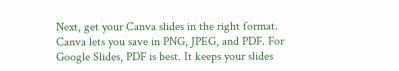Next, get your Canva slides in the right format. Canva lets you save in PNG, JPEG, and PDF. For Google Slides, PDF is best. It keeps your slides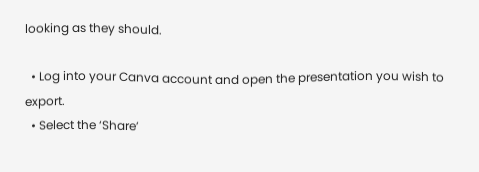looking as they should.

  • Log into your Canva account and open the presentation you wish to export.
  • Select the ‘Share’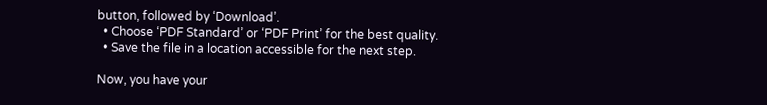button, followed by ‘Download’.
  • Choose ‘PDF Standard’ or ‘PDF Print’ for the best quality.
  • Save the file in a location accessible for the next step.

Now, you have your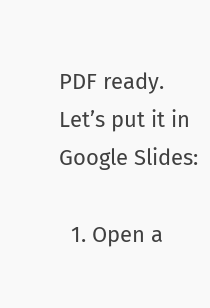PDF ready. Let’s put it in Google Slides:

  1. Open a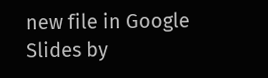new file in Google Slides by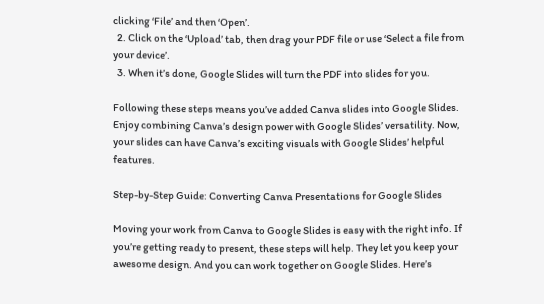clicking ‘File’ and then ‘Open’.
  2. Click on the ‘Upload’ tab, then drag your PDF file or use ‘Select a file from your device’.
  3. When it’s done, Google Slides will turn the PDF into slides for you.

Following these steps means you’ve added Canva slides into Google Slides. Enjoy combining Canva’s design power with Google Slides’ versatility. Now, your slides can have Canva’s exciting visuals with Google Slides’ helpful features.

Step-by-Step Guide: Converting Canva Presentations for Google Slides

Moving your work from Canva to Google Slides is easy with the right info. If you’re getting ready to present, these steps will help. They let you keep your awesome design. And you can work together on Google Slides. Here’s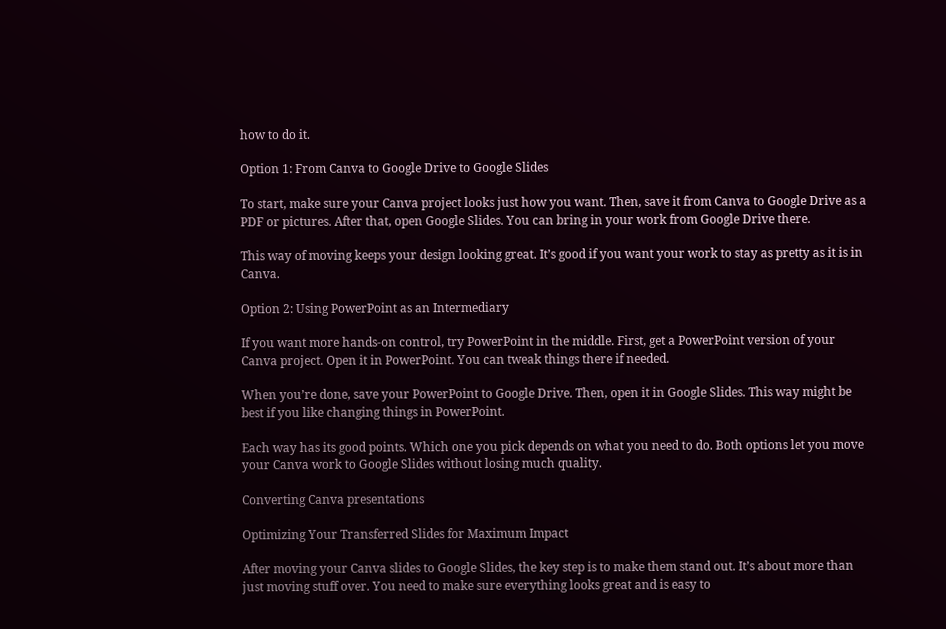how to do it.

Option 1: From Canva to Google Drive to Google Slides

To start, make sure your Canva project looks just how you want. Then, save it from Canva to Google Drive as a PDF or pictures. After that, open Google Slides. You can bring in your work from Google Drive there.

This way of moving keeps your design looking great. It’s good if you want your work to stay as pretty as it is in Canva.

Option 2: Using PowerPoint as an Intermediary

If you want more hands-on control, try PowerPoint in the middle. First, get a PowerPoint version of your Canva project. Open it in PowerPoint. You can tweak things there if needed.

When you’re done, save your PowerPoint to Google Drive. Then, open it in Google Slides. This way might be best if you like changing things in PowerPoint.

Each way has its good points. Which one you pick depends on what you need to do. Both options let you move your Canva work to Google Slides without losing much quality.

Converting Canva presentations

Optimizing Your Transferred Slides for Maximum Impact

After moving your Canva slides to Google Slides, the key step is to make them stand out. It’s about more than just moving stuff over. You need to make sure everything looks great and is easy to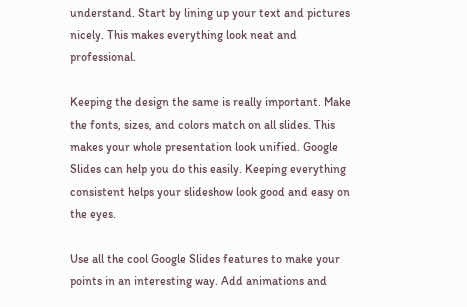understand. Start by lining up your text and pictures nicely. This makes everything look neat and professional.

Keeping the design the same is really important. Make the fonts, sizes, and colors match on all slides. This makes your whole presentation look unified. Google Slides can help you do this easily. Keeping everything consistent helps your slideshow look good and easy on the eyes.

Use all the cool Google Slides features to make your points in an interesting way. Add animations and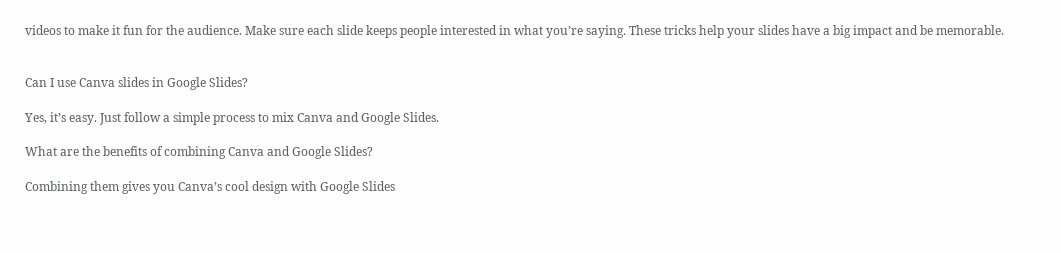videos to make it fun for the audience. Make sure each slide keeps people interested in what you’re saying. These tricks help your slides have a big impact and be memorable.


Can I use Canva slides in Google Slides?

Yes, it’s easy. Just follow a simple process to mix Canva and Google Slides.

What are the benefits of combining Canva and Google Slides?

Combining them gives you Canva’s cool design with Google Slides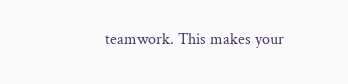teamwork. This makes your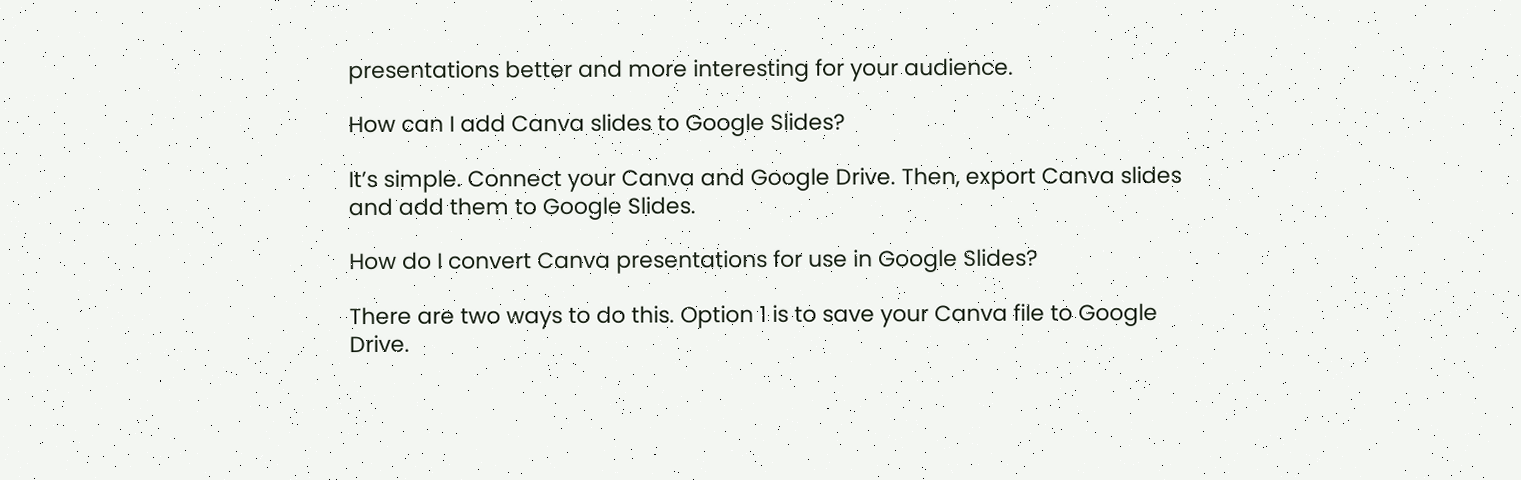presentations better and more interesting for your audience.

How can I add Canva slides to Google Slides?

It’s simple. Connect your Canva and Google Drive. Then, export Canva slides and add them to Google Slides.

How do I convert Canva presentations for use in Google Slides?

There are two ways to do this. Option 1 is to save your Canva file to Google Drive.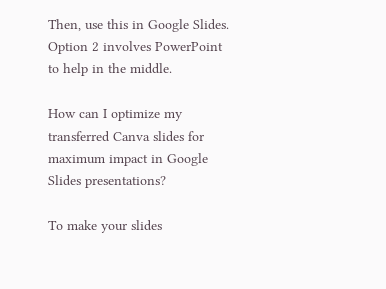Then, use this in Google Slides. Option 2 involves PowerPoint to help in the middle.

How can I optimize my transferred Canva slides for maximum impact in Google Slides presentations?

To make your slides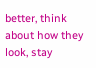better, think about how they look, stay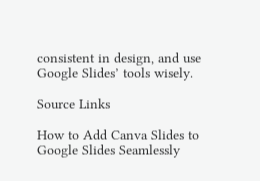consistent in design, and use Google Slides’ tools wisely.

Source Links

How to Add Canva Slides to Google Slides Seamlessly